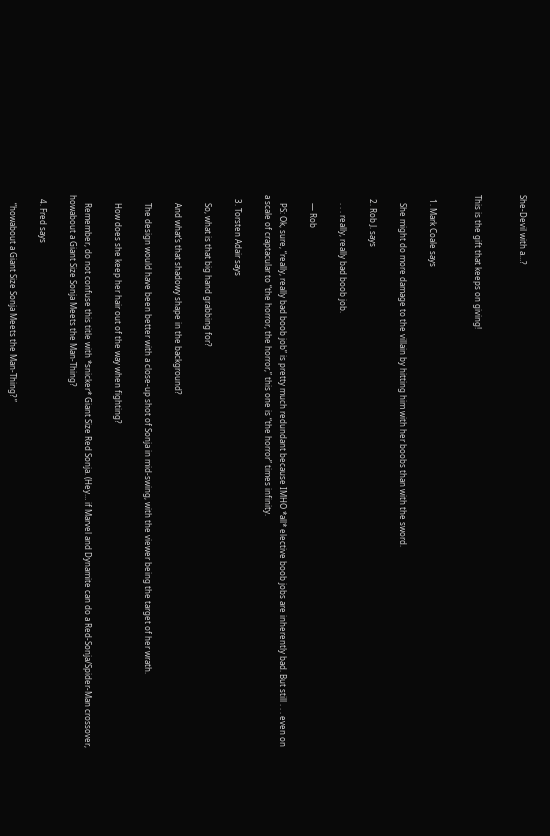She-Devil with a…?


This is the gift that keeps on giving!


  1. Mark Coale says

    She might do more damage to the villain by hitting him with her boobs than with the sword.

  2. Rob J. says

    . . . really, really bad boob job.

    — Rob

    PS: Ok, sure, “really, really bad boob job” is pretty much redundant because IMHO *all* elective boob jobs are inherently bad. But still . . . even on a scale of craptacular to “the horror, the horror,” this one is “the horror” times infinity.

  3. Torsten Adair says

    So, what is that big hand grabbing for?

    And what’s that shadowy shape in the background?

    The design would have been better with a close-up shot of Sonja in mid-swing, with the viewer being the target of her wrath.

    How does she keep her hair out of the way when fighting?

    Remember, do not confuse this title with *snicker* Giant Size Red Sonja. (Hey… if Marvel and Dynamite can do a Red-Sonja/Spider-Man crossover, howabout a Giant Size Sonja Meets the Man-Thing?

  4. Fred says

    “howabout a Giant Size Sonja Meets the Man-Thing? ”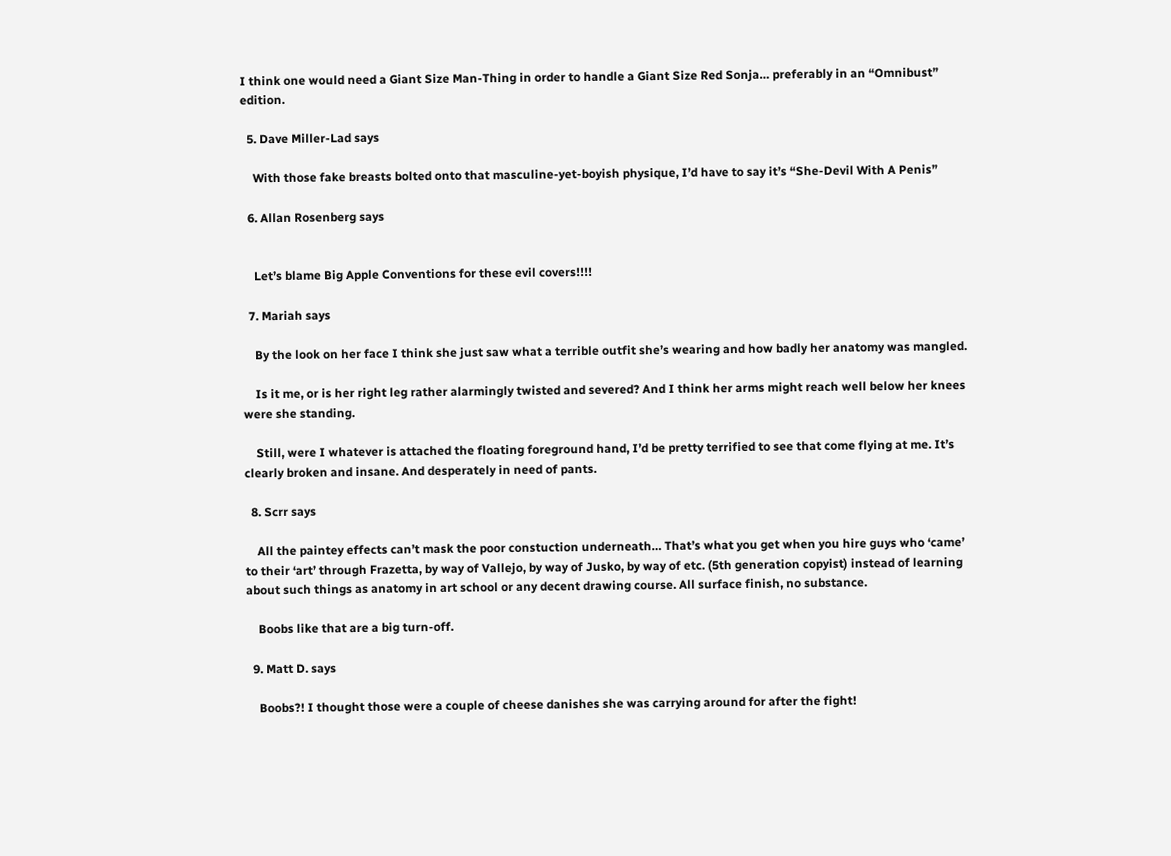I think one would need a Giant Size Man-Thing in order to handle a Giant Size Red Sonja… preferably in an “Omnibust” edition.

  5. Dave Miller-Lad says

    With those fake breasts bolted onto that masculine-yet-boyish physique, I’d have to say it’s “She-Devil With A Penis”

  6. Allan Rosenberg says


    Let’s blame Big Apple Conventions for these evil covers!!!!

  7. Mariah says

    By the look on her face I think she just saw what a terrible outfit she’s wearing and how badly her anatomy was mangled.

    Is it me, or is her right leg rather alarmingly twisted and severed? And I think her arms might reach well below her knees were she standing.

    Still, were I whatever is attached the floating foreground hand, I’d be pretty terrified to see that come flying at me. It’s clearly broken and insane. And desperately in need of pants.

  8. Scrr says

    All the paintey effects can’t mask the poor constuction underneath… That’s what you get when you hire guys who ‘came’ to their ‘art’ through Frazetta, by way of Vallejo, by way of Jusko, by way of etc. (5th generation copyist) instead of learning about such things as anatomy in art school or any decent drawing course. All surface finish, no substance.

    Boobs like that are a big turn-off.

  9. Matt D. says

    Boobs?! I thought those were a couple of cheese danishes she was carrying around for after the fight!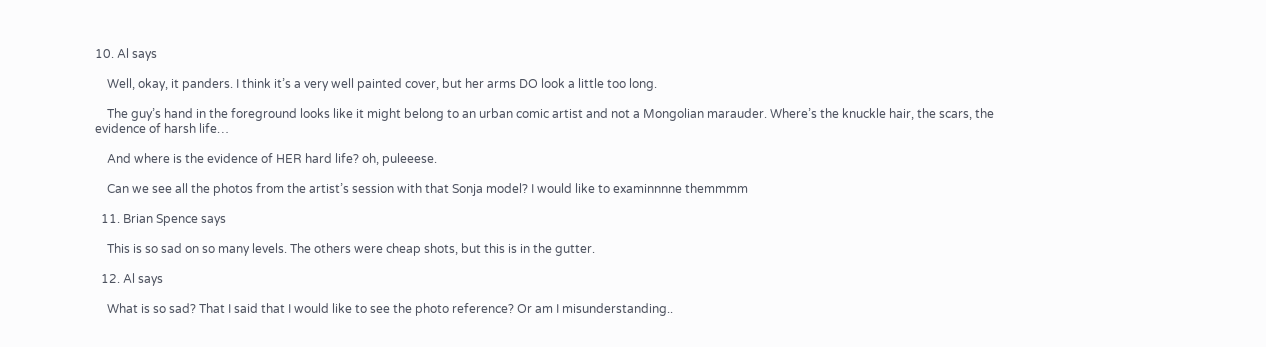10. Al says

    Well, okay, it panders. I think it’s a very well painted cover, but her arms DO look a little too long.

    The guy’s hand in the foreground looks like it might belong to an urban comic artist and not a Mongolian marauder. Where’s the knuckle hair, the scars, the evidence of harsh life…

    And where is the evidence of HER hard life? oh, puleeese.

    Can we see all the photos from the artist’s session with that Sonja model? I would like to examinnnne themmmm

  11. Brian Spence says

    This is so sad on so many levels. The others were cheap shots, but this is in the gutter.

  12. Al says

    What is so sad? That I said that I would like to see the photo reference? Or am I misunderstanding..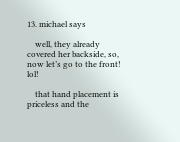13. michael says

    well, they already covered her backside, so, now let’s go to the front! lol!

    that hand placement is priceless and the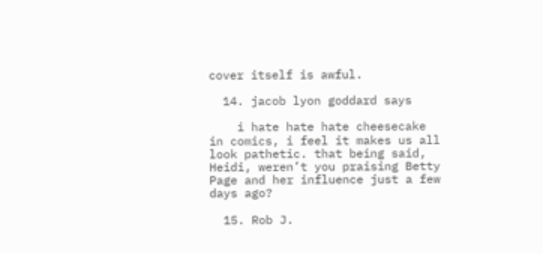cover itself is awful.

  14. jacob lyon goddard says

    i hate hate hate cheesecake in comics, i feel it makes us all look pathetic. that being said, Heidi, weren’t you praising Betty Page and her influence just a few days ago?

  15. Rob J.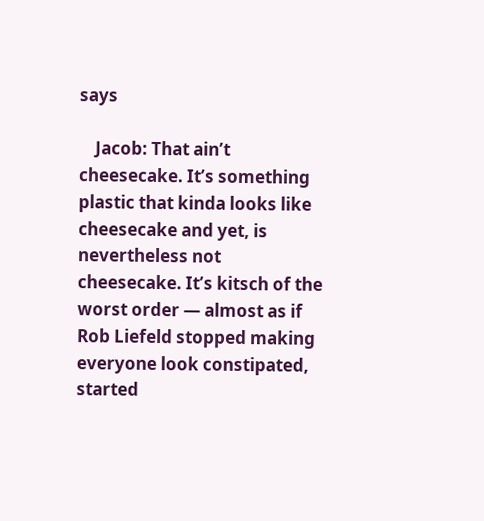says

    Jacob: That ain’t cheesecake. It’s something plastic that kinda looks like cheesecake and yet, is nevertheless not cheesecake. It’s kitsch of the worst order — almost as if Rob Liefeld stopped making everyone look constipated, started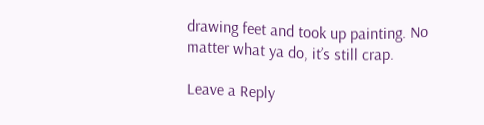drawing feet and took up painting. No matter what ya do, it’s still crap.

Leave a Reply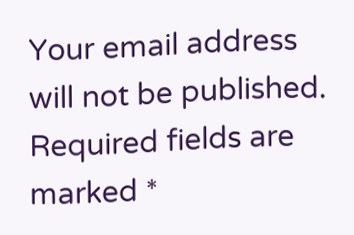Your email address will not be published. Required fields are marked *